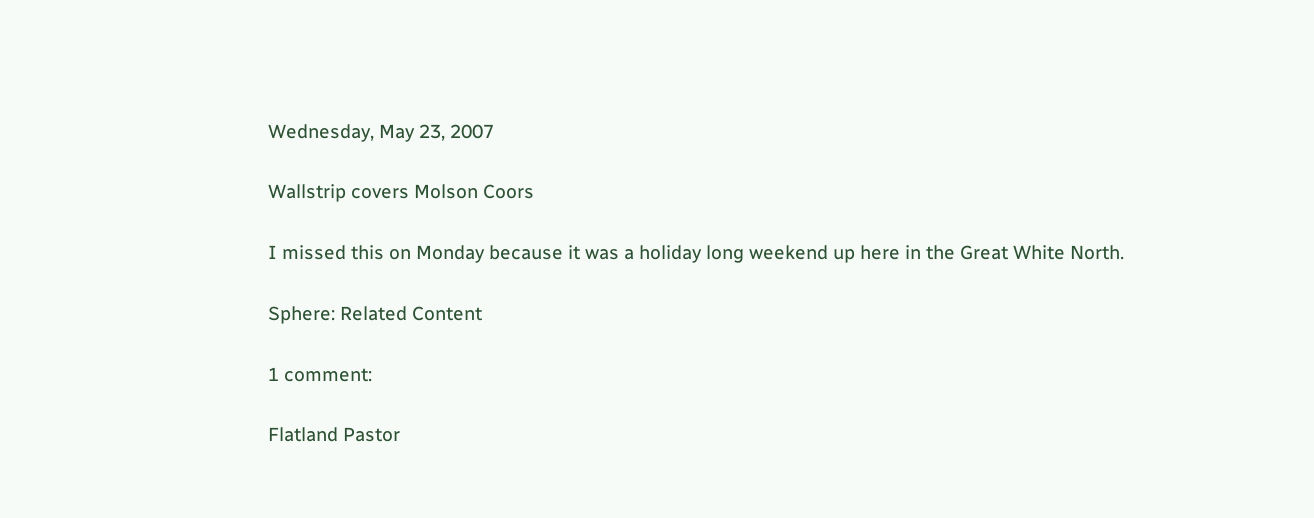Wednesday, May 23, 2007

Wallstrip covers Molson Coors

I missed this on Monday because it was a holiday long weekend up here in the Great White North.

Sphere: Related Content

1 comment:

Flatland Pastor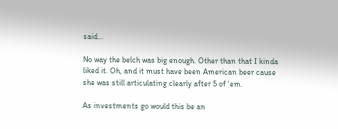said...

No way the belch was big enough. Other than that I kinda liked it. Oh, and it must have been American beer cause she was still articulating clearly after 5 of 'em.

As investments go would this be an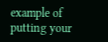example of putting your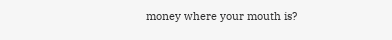money where your mouth is?